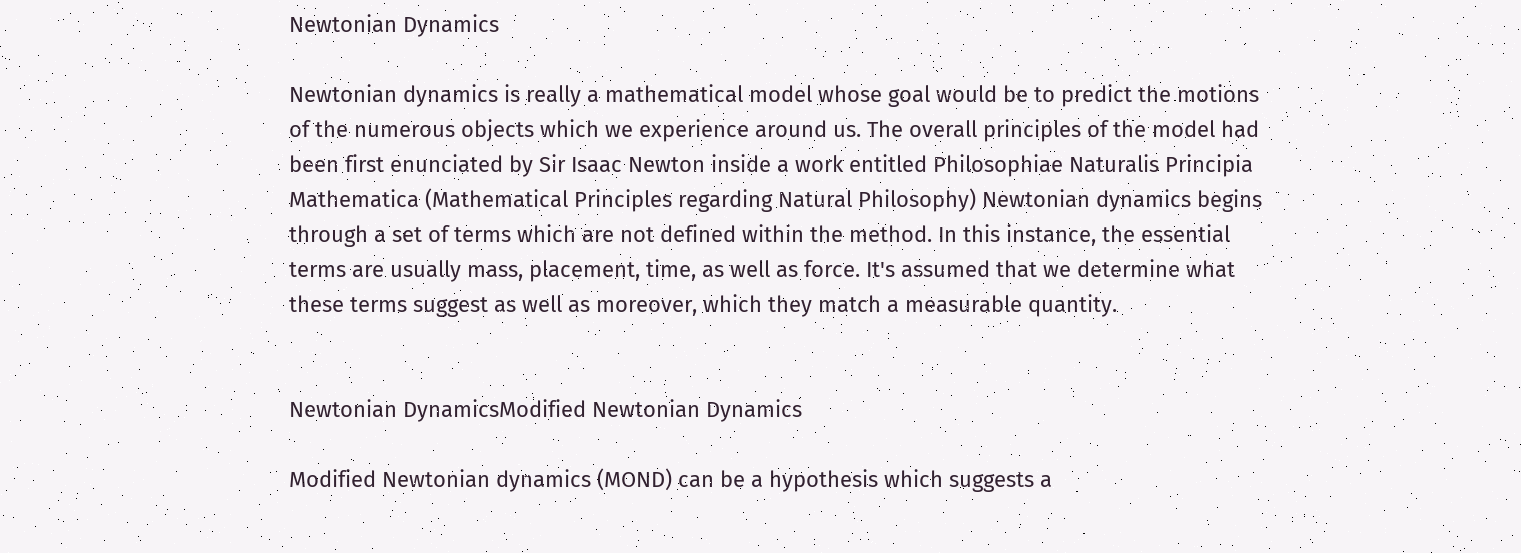Newtonian Dynamics

Newtonian dynamics is really a mathematical model whose goal would be to predict the motions of the numerous objects which we experience around us. The overall principles of the model had been first enunciated by Sir Isaac Newton inside a work entitled Philosophiae Naturalis Principia Mathematica (Mathematical Principles regarding Natural Philosophy) Newtonian dynamics begins through a set of terms which are not defined within the method. In this instance, the essential terms are usually mass, placement, time, as well as force. It's assumed that we determine what these terms suggest as well as moreover, which they match a measurable quantity.


Newtonian DynamicsModified Newtonian Dynamics

Modified Newtonian dynamics (MOND) can be a hypothesis which suggests a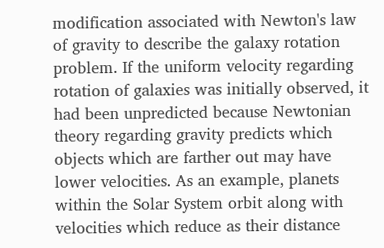modification associated with Newton's law of gravity to describe the galaxy rotation problem. If the uniform velocity regarding rotation of galaxies was initially observed, it had been unpredicted because Newtonian theory regarding gravity predicts which objects which are farther out may have lower velocities. As an example, planets within the Solar System orbit along with velocities which reduce as their distance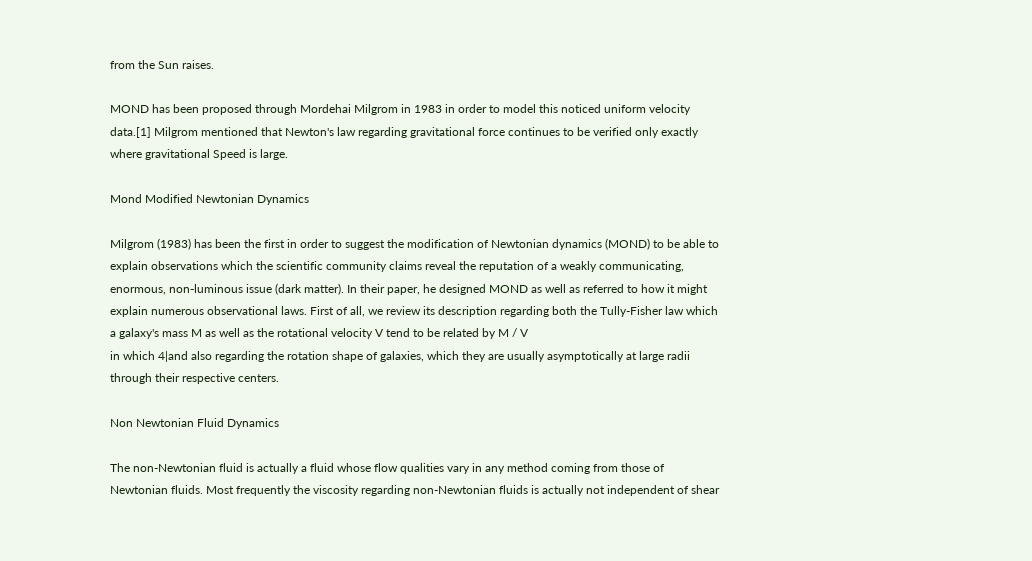from the Sun raises.

MOND has been proposed through Mordehai Milgrom in 1983 in order to model this noticed uniform velocity data.[1] Milgrom mentioned that Newton's law regarding gravitational force continues to be verified only exactly where gravitational Speed is large.

Mond Modified Newtonian Dynamics

Milgrom (1983) has been the first in order to suggest the modification of Newtonian dynamics (MOND) to be able to explain observations which the scientific community claims reveal the reputation of a weakly communicating, enormous, non-luminous issue (dark matter). In their paper, he designed MOND as well as referred to how it might explain numerous observational laws. First of all, we review its description regarding both the Tully-Fisher law which a galaxy's mass M as well as the rotational velocity V tend to be related by M / V
in which 4|and also regarding the rotation shape of galaxies, which they are usually asymptotically at large radii through their respective centers.

Non Newtonian Fluid Dynamics

The non-Newtonian fluid is actually a fluid whose flow qualities vary in any method coming from those of Newtonian fluids. Most frequently the viscosity regarding non-Newtonian fluids is actually not independent of shear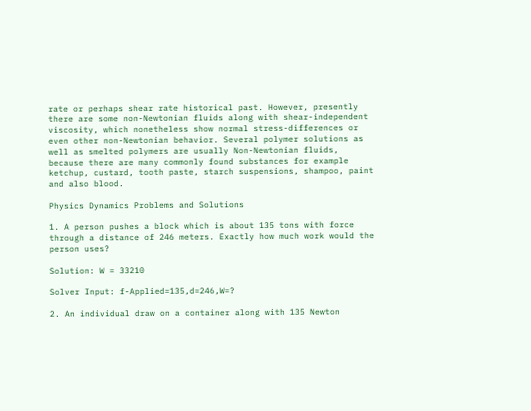rate or perhaps shear rate historical past. However, presently there are some non-Newtonian fluids along with shear-independent viscosity, which nonetheless show normal stress-differences or even other non-Newtonian behavior. Several polymer solutions as well as smelted polymers are usually Non-Newtonian fluids, because there are many commonly found substances for example ketchup, custard, tooth paste, starch suspensions, shampoo, paint and also blood.

Physics Dynamics Problems and Solutions

1. A person pushes a block which is about 135 tons with force through a distance of 246 meters. Exactly how much work would the person uses?

Solution: W = 33210

Solver Input: f-Applied=135,d=246,W=?

2. An individual draw on a container along with 135 Newton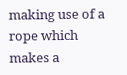making use of a rope which makes a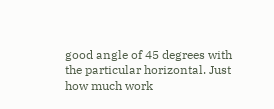good angle of 45 degrees with the particular horizontal. Just how much work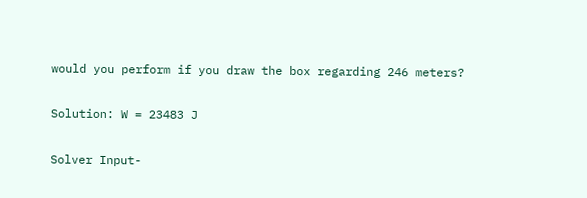would you perform if you draw the box regarding 246 meters?

Solution: W = 23483 J

Solver Input-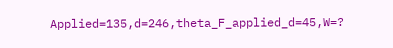Applied=135,d=246,theta_F_applied_d=45,W=?